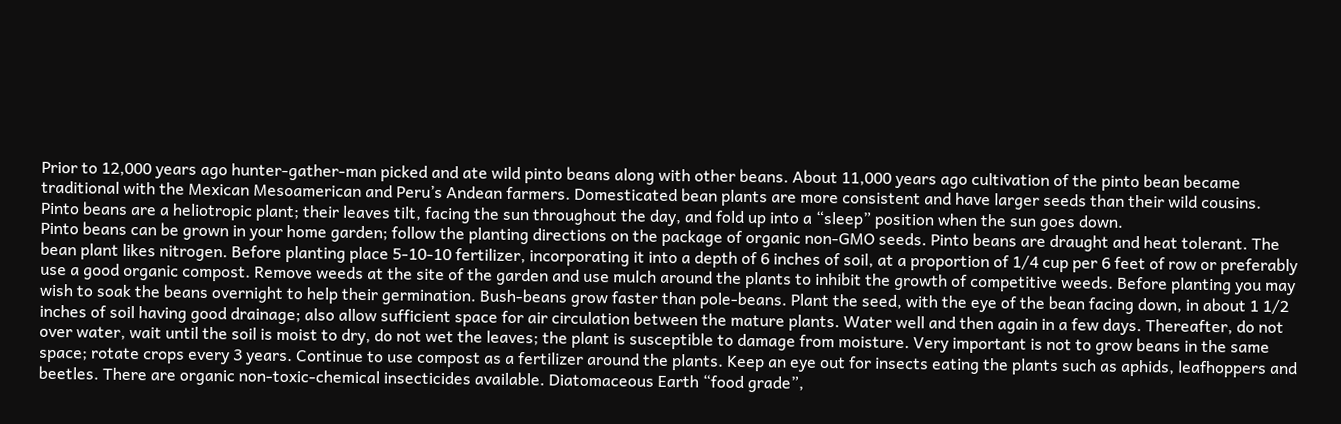Prior to 12,000 years ago hunter-gather-man picked and ate wild pinto beans along with other beans. About 11,000 years ago cultivation of the pinto bean became traditional with the Mexican Mesoamerican and Peru’s Andean farmers. Domesticated bean plants are more consistent and have larger seeds than their wild cousins. Pinto beans are a heliotropic plant; their leaves tilt, facing the sun throughout the day, and fold up into a “sleep” position when the sun goes down.
Pinto beans can be grown in your home garden; follow the planting directions on the package of organic non-GMO seeds. Pinto beans are draught and heat tolerant. The bean plant likes nitrogen. Before planting place 5-10-10 fertilizer, incorporating it into a depth of 6 inches of soil, at a proportion of 1/4 cup per 6 feet of row or preferably use a good organic compost. Remove weeds at the site of the garden and use mulch around the plants to inhibit the growth of competitive weeds. Before planting you may wish to soak the beans overnight to help their germination. Bush-beans grow faster than pole-beans. Plant the seed, with the eye of the bean facing down, in about 1 1/2 inches of soil having good drainage; also allow sufficient space for air circulation between the mature plants. Water well and then again in a few days. Thereafter, do not over water, wait until the soil is moist to dry, do not wet the leaves; the plant is susceptible to damage from moisture. Very important is not to grow beans in the same space; rotate crops every 3 years. Continue to use compost as a fertilizer around the plants. Keep an eye out for insects eating the plants such as aphids, leafhoppers and beetles. There are organic non-toxic-chemical insecticides available. Diatomaceous Earth “food grade”,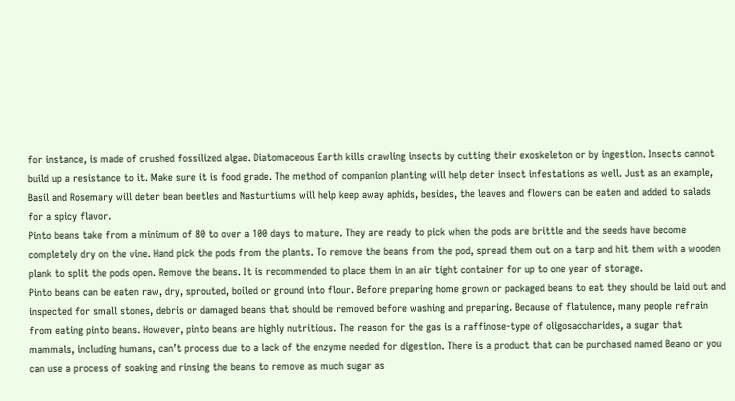for instance, is made of crushed fossilized algae. Diatomaceous Earth kills crawling insects by cutting their exoskeleton or by ingestion. Insects cannot build up a resistance to it. Make sure it is food grade. The method of companion planting will help deter insect infestations as well. Just as an example, Basil and Rosemary will deter bean beetles and Nasturtiums will help keep away aphids, besides, the leaves and flowers can be eaten and added to salads for a spicy flavor.
Pinto beans take from a minimum of 80 to over a 100 days to mature. They are ready to pick when the pods are brittle and the seeds have become completely dry on the vine. Hand pick the pods from the plants. To remove the beans from the pod, spread them out on a tarp and hit them with a wooden plank to split the pods open. Remove the beans. It is recommended to place them in an air tight container for up to one year of storage.
Pinto beans can be eaten raw, dry, sprouted, boiled or ground into flour. Before preparing home grown or packaged beans to eat they should be laid out and inspected for small stones, debris or damaged beans that should be removed before washing and preparing. Because of flatulence, many people refrain from eating pinto beans. However, pinto beans are highly nutritious. The reason for the gas is a raffinose-type of oligosaccharides, a sugar that mammals, including humans, can’t process due to a lack of the enzyme needed for digestion. There is a product that can be purchased named Beano or you can use a process of soaking and rinsing the beans to remove as much sugar as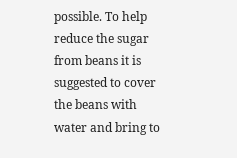possible. To help reduce the sugar from beans it is suggested to cover the beans with water and bring to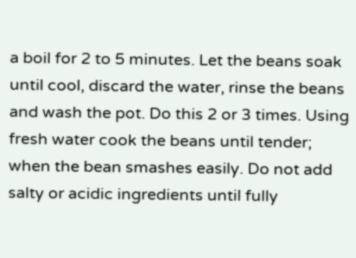a boil for 2 to 5 minutes. Let the beans soak until cool, discard the water, rinse the beans and wash the pot. Do this 2 or 3 times. Using fresh water cook the beans until tender; when the bean smashes easily. Do not add salty or acidic ingredients until fully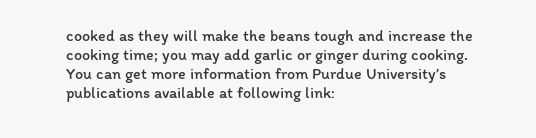cooked as they will make the beans tough and increase the cooking time; you may add garlic or ginger during cooking.
You can get more information from Purdue University’s publications available at following link: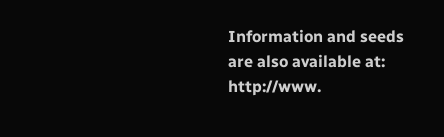Information and seeds are also available at: http://www.